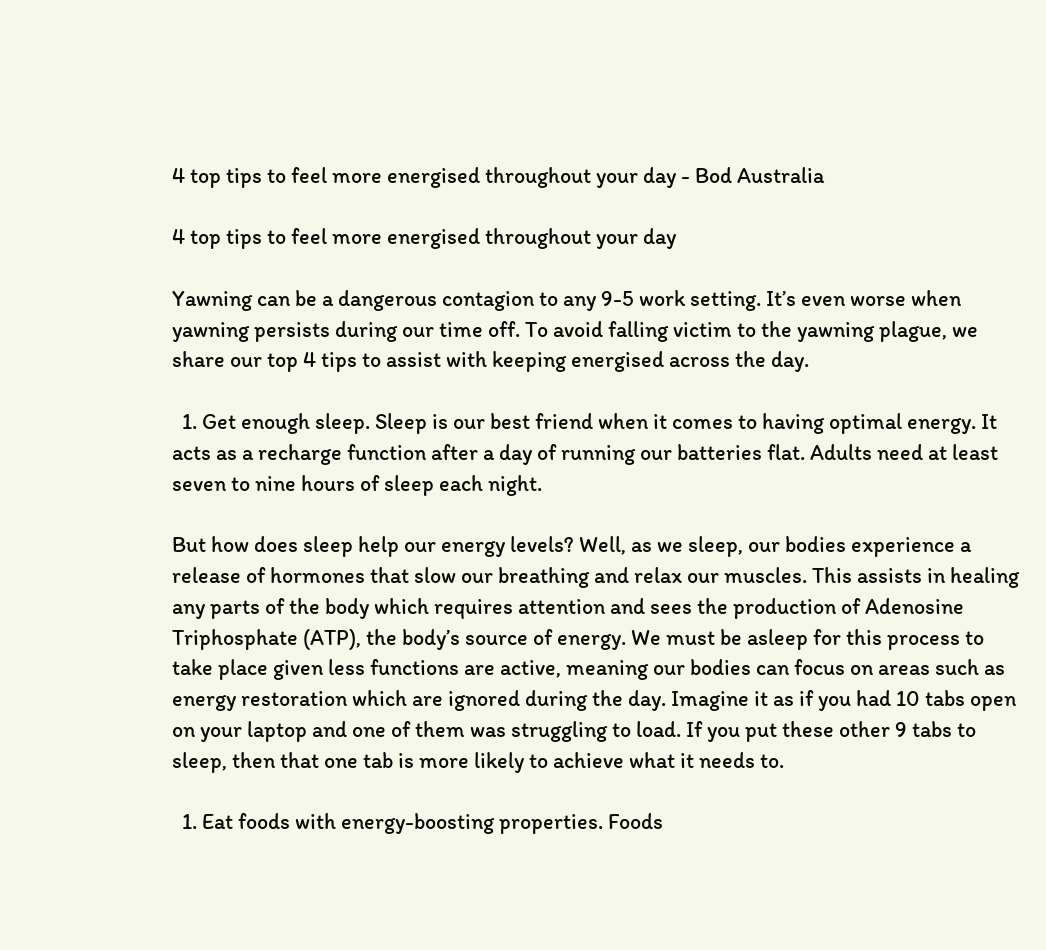4 top tips to feel more energised throughout your day - Bod Australia

4 top tips to feel more energised throughout your day

Yawning can be a dangerous contagion to any 9-5 work setting. It’s even worse when yawning persists during our time off. To avoid falling victim to the yawning plague, we share our top 4 tips to assist with keeping energised across the day.

  1. Get enough sleep. Sleep is our best friend when it comes to having optimal energy. It acts as a recharge function after a day of running our batteries flat. Adults need at least seven to nine hours of sleep each night.

But how does sleep help our energy levels? Well, as we sleep, our bodies experience a release of hormones that slow our breathing and relax our muscles. This assists in healing any parts of the body which requires attention and sees the production of Adenosine Triphosphate (ATP), the body’s source of energy. We must be asleep for this process to take place given less functions are active, meaning our bodies can focus on areas such as energy restoration which are ignored during the day. Imagine it as if you had 10 tabs open on your laptop and one of them was struggling to load. If you put these other 9 tabs to sleep, then that one tab is more likely to achieve what it needs to.

  1. Eat foods with energy-boosting properties. Foods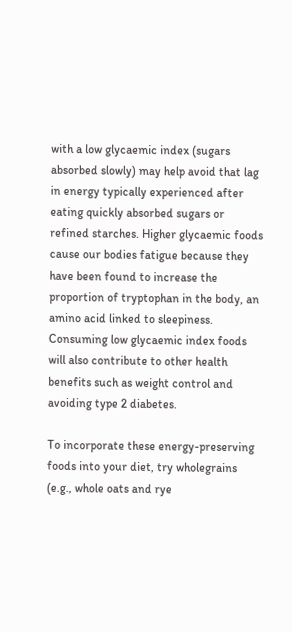with a low glycaemic index (sugars absorbed slowly) may help avoid that lag in energy typically experienced after eating quickly absorbed sugars or refined starches. Higher glycaemic foods cause our bodies fatigue because they have been found to increase the proportion of tryptophan in the body, an amino acid linked to sleepiness. Consuming low glycaemic index foods will also contribute to other health benefits such as weight control and avoiding type 2 diabetes.

To incorporate these energy-preserving foods into your diet, try wholegrains (e.g., whole oats and rye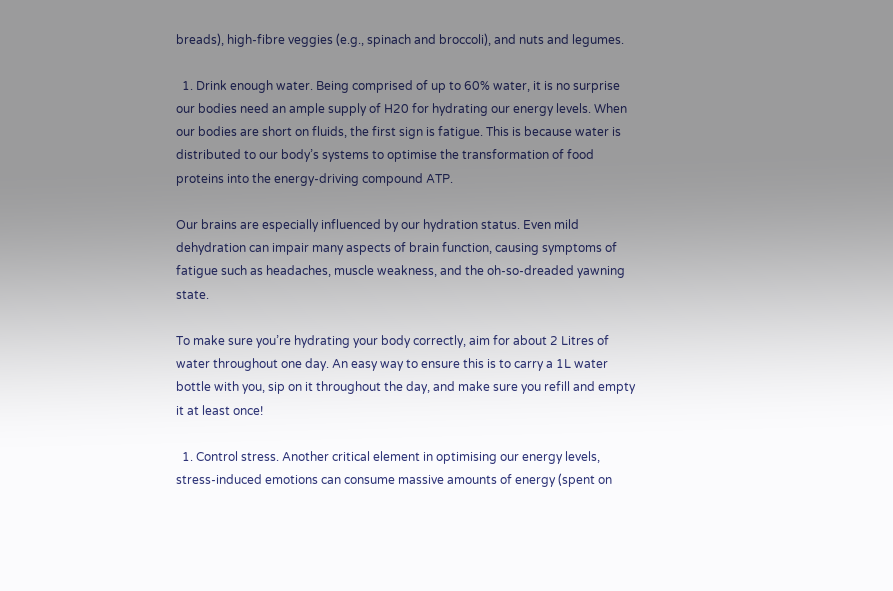breads), high-fibre veggies (e.g., spinach and broccoli), and nuts and legumes.

  1. Drink enough water. Being comprised of up to 60% water, it is no surprise our bodies need an ample supply of H20 for hydrating our energy levels. When our bodies are short on fluids, the first sign is fatigue. This is because water is distributed to our body’s systems to optimise the transformation of food proteins into the energy-driving compound ATP.

Our brains are especially influenced by our hydration status. Even mild dehydration can impair many aspects of brain function, causing symptoms of fatigue such as headaches, muscle weakness, and the oh-so-dreaded yawning state.

To make sure you’re hydrating your body correctly, aim for about 2 Litres of water throughout one day. An easy way to ensure this is to carry a 1L water bottle with you, sip on it throughout the day, and make sure you refill and empty it at least once!

  1. Control stress. Another critical element in optimising our energy levels, stress-induced emotions can consume massive amounts of energy (spent on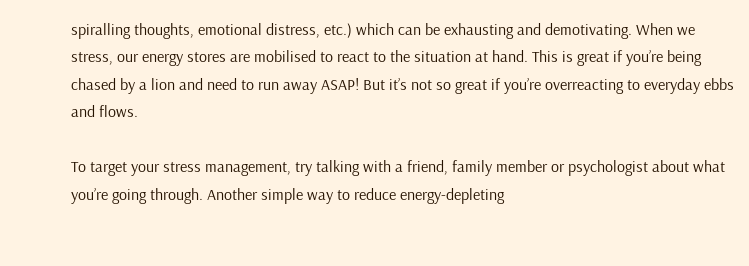spiralling thoughts, emotional distress, etc.) which can be exhausting and demotivating. When we stress, our energy stores are mobilised to react to the situation at hand. This is great if you’re being chased by a lion and need to run away ASAP! But it’s not so great if you’re overreacting to everyday ebbs and flows.

To target your stress management, try talking with a friend, family member or psychologist about what you’re going through. Another simple way to reduce energy-depleting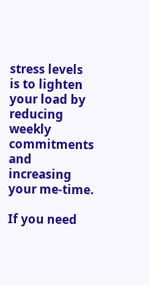stress levels is to lighten your load by reducing weekly commitments and increasing your me-time.

If you need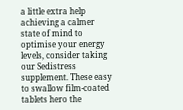a little extra help achieving a calmer state of mind to optimise your energy levels, consider taking our Sedistress supplement. These easy to swallow film-coated tablets hero the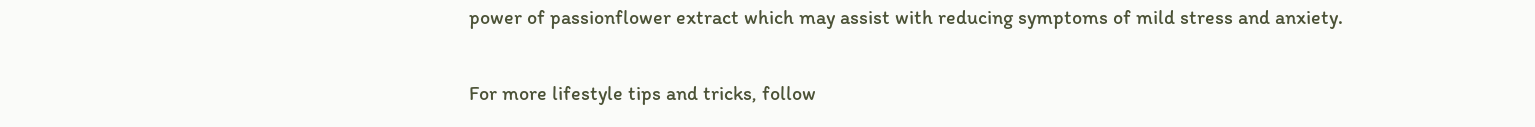power of passionflower extract which may assist with reducing symptoms of mild stress and anxiety.

For more lifestyle tips and tricks, follow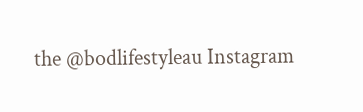the @bodlifestyleau Instagram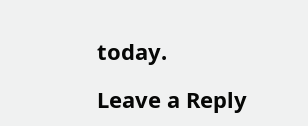today.

Leave a Reply